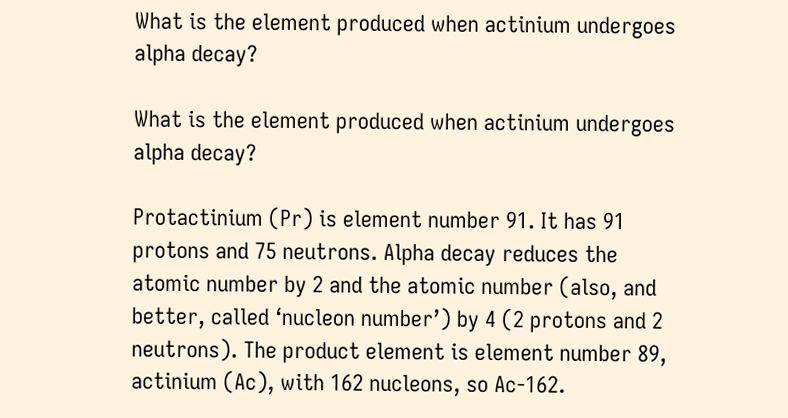What is the element produced when actinium undergoes alpha decay?

What is the element produced when actinium undergoes alpha decay?

Protactinium (Pr) is element number 91. It has 91 protons and 75 neutrons. Alpha decay reduces the atomic number by 2 and the atomic number (also, and better, called ‘nucleon number’) by 4 (2 protons and 2 neutrons). The product element is element number 89, actinium (Ac), with 162 nucleons, so Ac-162.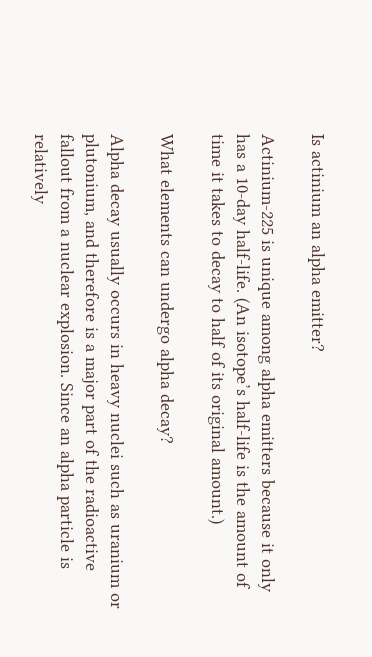Is actinium an alpha emitter?

Actinium-225 is unique among alpha emitters because it only has a 10-day half-life. (An isotope’s half-life is the amount of time it takes to decay to half of its original amount.)

What elements can undergo alpha decay?

Alpha decay usually occurs in heavy nuclei such as uranium or plutonium, and therefore is a major part of the radioactive fallout from a nuclear explosion. Since an alpha particle is relatively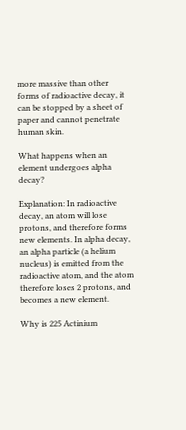more massive than other forms of radioactive decay, it can be stopped by a sheet of paper and cannot penetrate human skin.

What happens when an element undergoes alpha decay?

Explanation: In radioactive decay, an atom will lose protons, and therefore forms new elements. In alpha decay, an alpha particle (a helium nucleus) is emitted from the radioactive atom, and the atom therefore loses 2 protons, and becomes a new element.

Why is 225 Actinium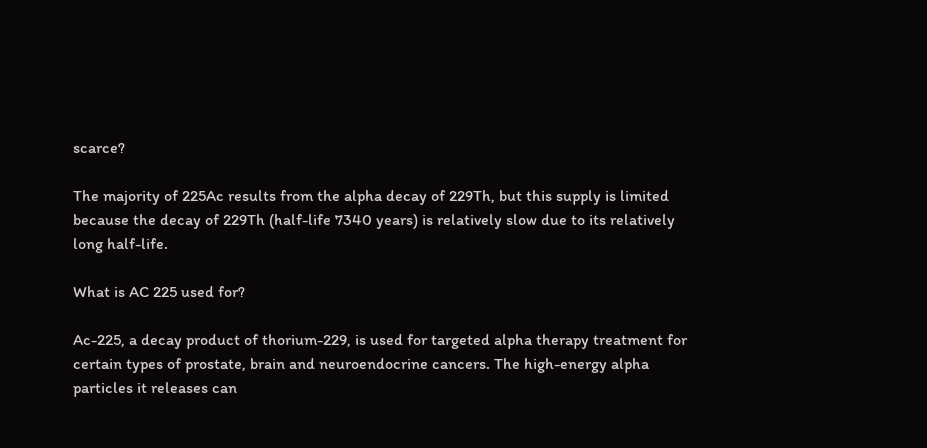scarce?

The majority of 225Ac results from the alpha decay of 229Th, but this supply is limited because the decay of 229Th (half-life 7340 years) is relatively slow due to its relatively long half-life.

What is AC 225 used for?

Ac-225, a decay product of thorium-229, is used for targeted alpha therapy treatment for certain types of prostate, brain and neuroendocrine cancers. The high-energy alpha particles it releases can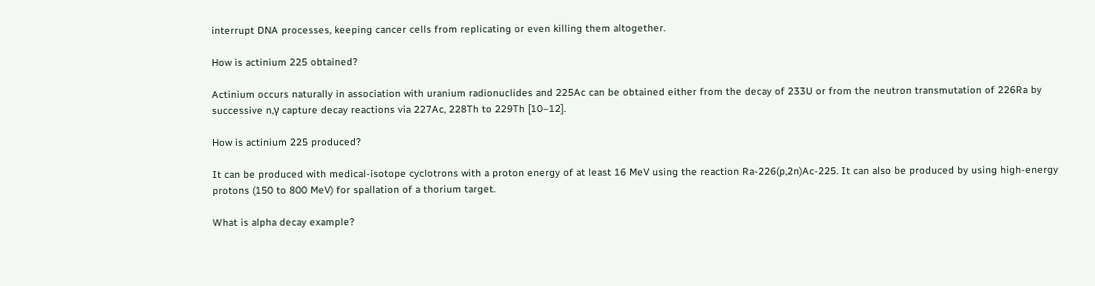interrupt DNA processes, keeping cancer cells from replicating or even killing them altogether.

How is actinium 225 obtained?

Actinium occurs naturally in association with uranium radionuclides and 225Ac can be obtained either from the decay of 233U or from the neutron transmutation of 226Ra by successive n,γ capture decay reactions via 227Ac, 228Th to 229Th [10–12].

How is actinium 225 produced?

It can be produced with medical-isotope cyclotrons with a proton energy of at least 16 MeV using the reaction Ra-226(p,2n)Ac-225. It can also be produced by using high-energy protons (150 to 800 MeV) for spallation of a thorium target.

What is alpha decay example?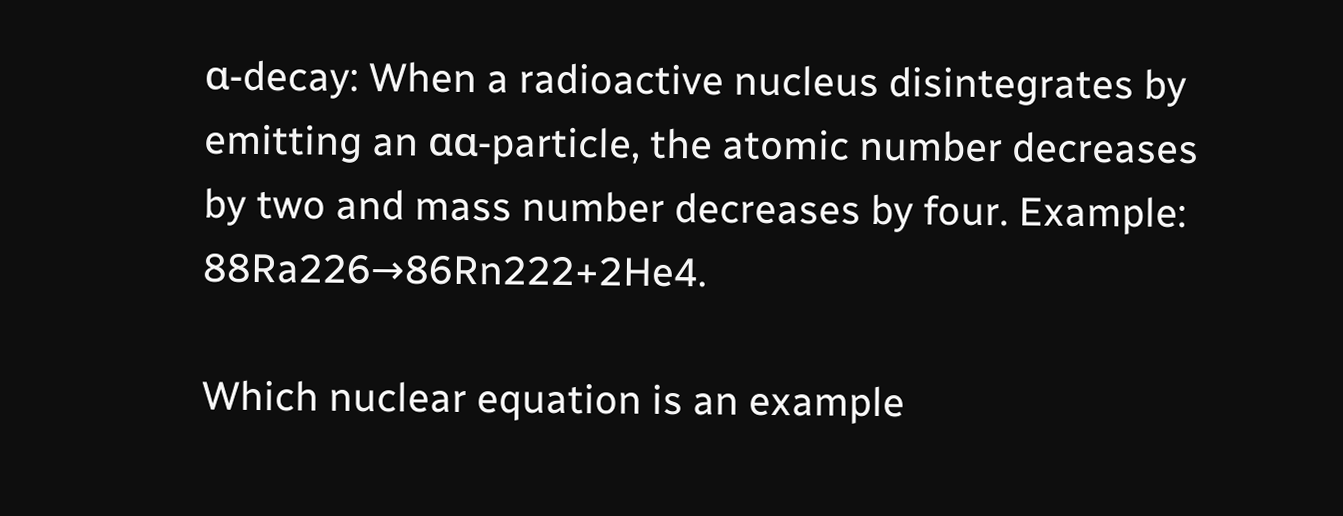α-decay: When a radioactive nucleus disintegrates by emitting an αα-particle, the atomic number decreases by two and mass number decreases by four. Example: 88Ra226→86Rn222+2He4.

Which nuclear equation is an example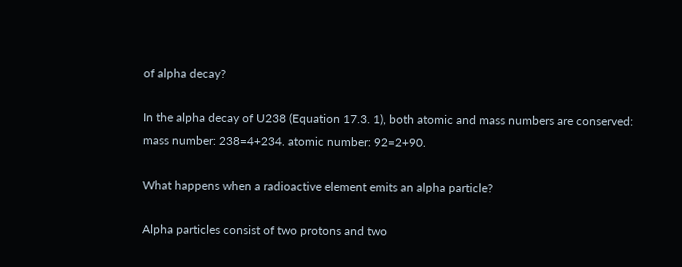of alpha decay?

In the alpha decay of U238 (Equation 17.3. 1), both atomic and mass numbers are conserved: mass number: 238=4+234. atomic number: 92=2+90.

What happens when a radioactive element emits an alpha particle?

Alpha particles consist of two protons and two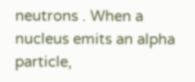neutrons . When a nucleus emits an alpha particle,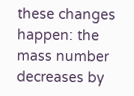these changes happen: the mass number decreases by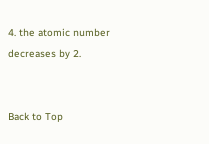4. the atomic number decreases by 2.


Back to Top